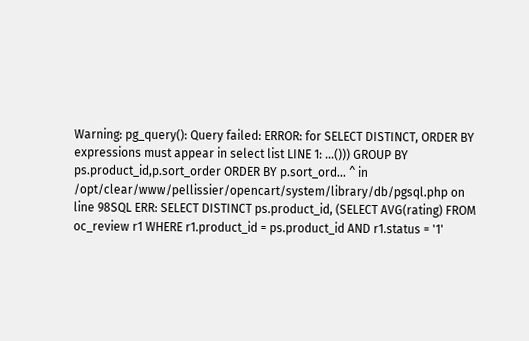Warning: pg_query(): Query failed: ERROR: for SELECT DISTINCT, ORDER BY expressions must appear in select list LINE 1: ...())) GROUP BY ps.product_id,p.sort_order ORDER BY p.sort_ord... ^ in /opt/clear/www/pellissier/opencart/system/library/db/pgsql.php on line 98SQL ERR: SELECT DISTINCT ps.product_id, (SELECT AVG(rating) FROM oc_review r1 WHERE r1.product_id = ps.product_id AND r1.status = '1'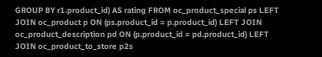GROUP BY r1.product_id) AS rating FROM oc_product_special ps LEFT JOIN oc_product p ON (ps.product_id = p.product_id) LEFT JOIN oc_product_description pd ON (p.product_id = pd.product_id) LEFT JOIN oc_product_to_store p2s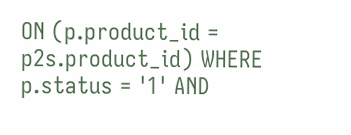ON (p.product_id = p2s.product_id) WHERE p.status = '1' AND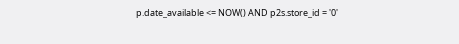p.date_available <= NOW() AND p2s.store_id = '0'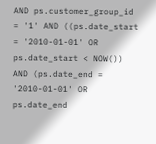AND ps.customer_group_id = '1' AND ((ps.date_start = '2010-01-01' OR ps.date_start < NOW()) AND (ps.date_end = '2010-01-01' OR ps.date_end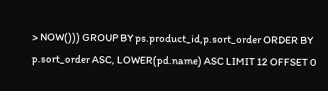> NOW())) GROUP BY ps.product_id,p.sort_order ORDER BY p.sort_order ASC, LOWER(pd.name) ASC LIMIT 12 OFFSET 0